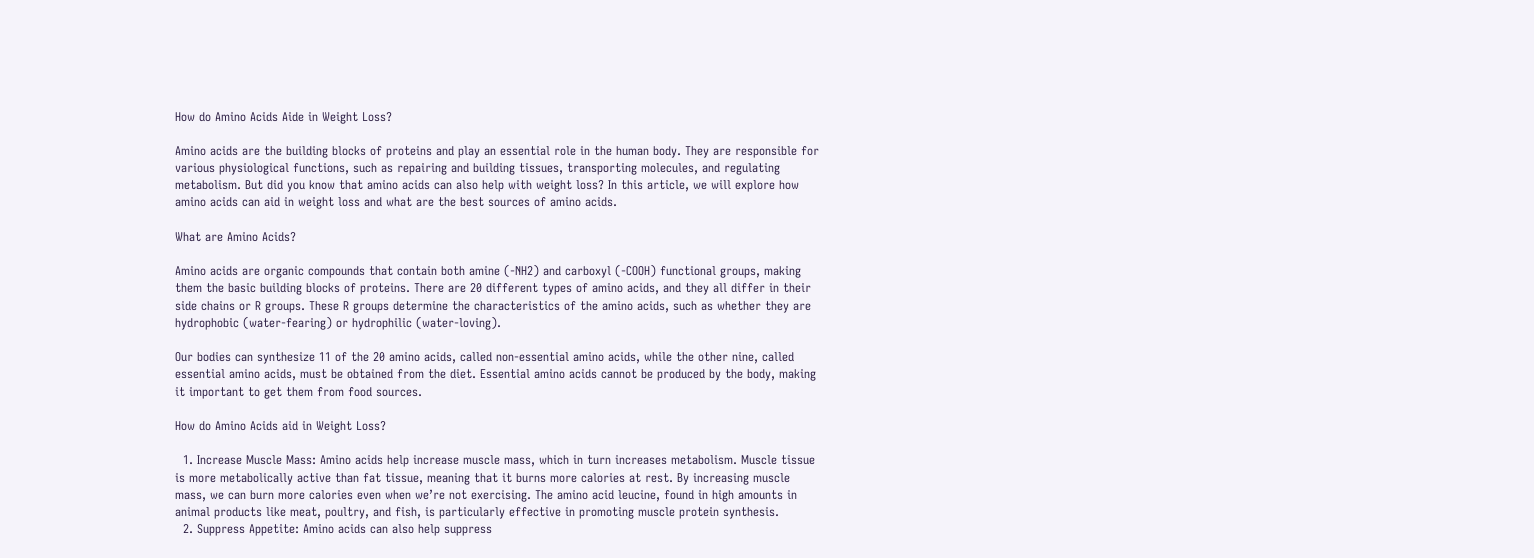How do Amino Acids Aide in Weight Loss?

Amino acids are the building blocks of proteins and play an essential role in the human body. They are responsible for various physiological functions, such as repairing and building tissues, transporting molecules, and regulating metabolism. But did you know that amino acids can also help with weight loss? In this article, we will explore how amino acids can aid in weight loss and what are the best sources of amino acids.

What are Amino Acids?

Amino acids are organic compounds that contain both amine (-NH2) and carboxyl (-COOH) functional groups, making them the basic building blocks of proteins. There are 20 different types of amino acids, and they all differ in their side chains or R groups. These R groups determine the characteristics of the amino acids, such as whether they are hydrophobic (water-fearing) or hydrophilic (water-loving).

Our bodies can synthesize 11 of the 20 amino acids, called non-essential amino acids, while the other nine, called essential amino acids, must be obtained from the diet. Essential amino acids cannot be produced by the body, making it important to get them from food sources.

How do Amino Acids aid in Weight Loss?

  1. Increase Muscle Mass: Amino acids help increase muscle mass, which in turn increases metabolism. Muscle tissue is more metabolically active than fat tissue, meaning that it burns more calories at rest. By increasing muscle mass, we can burn more calories even when we’re not exercising. The amino acid leucine, found in high amounts in animal products like meat, poultry, and fish, is particularly effective in promoting muscle protein synthesis.
  2. Suppress Appetite: Amino acids can also help suppress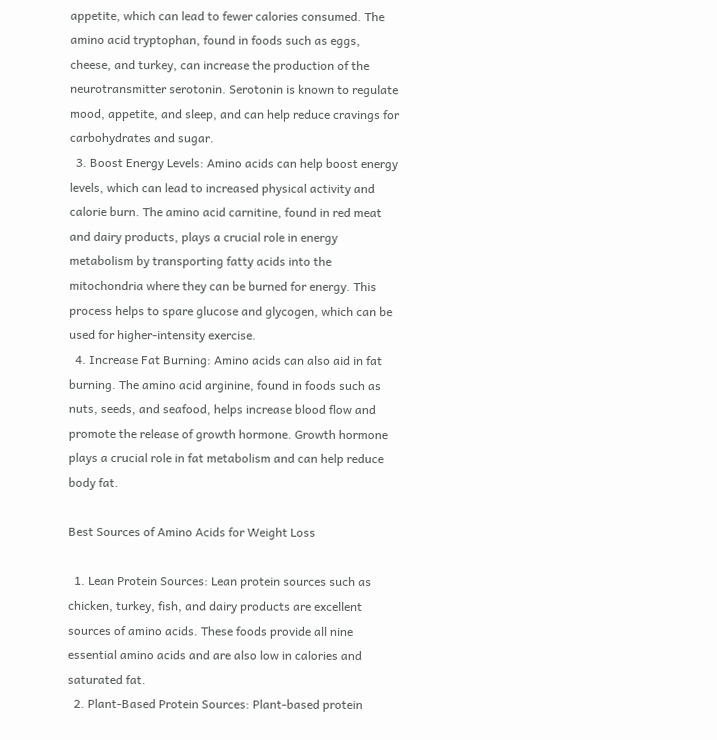appetite, which can lead to fewer calories consumed. The amino acid tryptophan, found in foods such as eggs, cheese, and turkey, can increase the production of the neurotransmitter serotonin. Serotonin is known to regulate mood, appetite, and sleep, and can help reduce cravings for carbohydrates and sugar.
  3. Boost Energy Levels: Amino acids can help boost energy levels, which can lead to increased physical activity and calorie burn. The amino acid carnitine, found in red meat and dairy products, plays a crucial role in energy metabolism by transporting fatty acids into the mitochondria where they can be burned for energy. This process helps to spare glucose and glycogen, which can be used for higher-intensity exercise.
  4. Increase Fat Burning: Amino acids can also aid in fat burning. The amino acid arginine, found in foods such as nuts, seeds, and seafood, helps increase blood flow and promote the release of growth hormone. Growth hormone plays a crucial role in fat metabolism and can help reduce body fat.

Best Sources of Amino Acids for Weight Loss

  1. Lean Protein Sources: Lean protein sources such as chicken, turkey, fish, and dairy products are excellent sources of amino acids. These foods provide all nine essential amino acids and are also low in calories and saturated fat.
  2. Plant-Based Protein Sources: Plant-based protein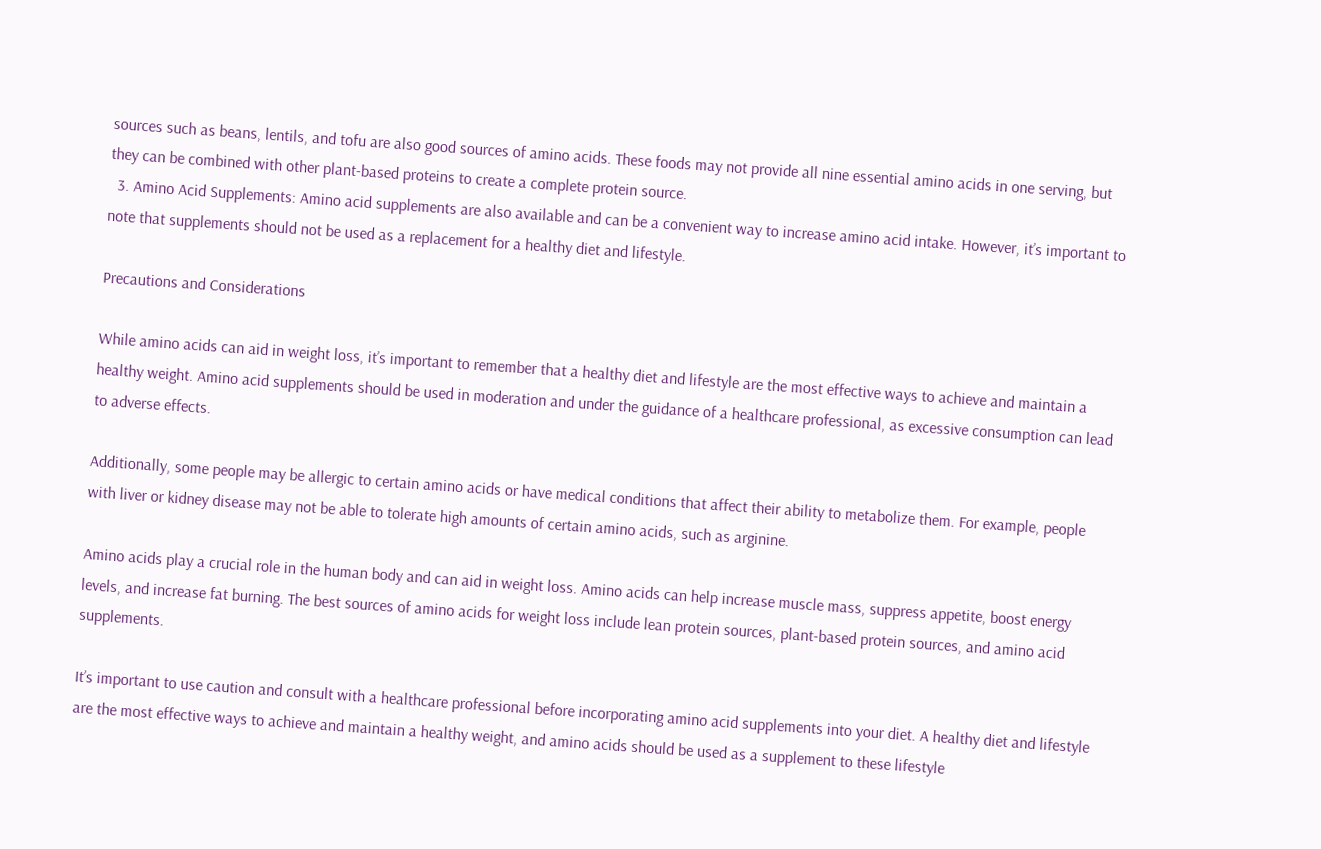sources such as beans, lentils, and tofu are also good sources of amino acids. These foods may not provide all nine essential amino acids in one serving, but they can be combined with other plant-based proteins to create a complete protein source.
  3. Amino Acid Supplements: Amino acid supplements are also available and can be a convenient way to increase amino acid intake. However, it’s important to note that supplements should not be used as a replacement for a healthy diet and lifestyle.

Precautions and Considerations

While amino acids can aid in weight loss, it’s important to remember that a healthy diet and lifestyle are the most effective ways to achieve and maintain a healthy weight. Amino acid supplements should be used in moderation and under the guidance of a healthcare professional, as excessive consumption can lead to adverse effects.

Additionally, some people may be allergic to certain amino acids or have medical conditions that affect their ability to metabolize them. For example, people with liver or kidney disease may not be able to tolerate high amounts of certain amino acids, such as arginine.

Amino acids play a crucial role in the human body and can aid in weight loss. Amino acids can help increase muscle mass, suppress appetite, boost energy levels, and increase fat burning. The best sources of amino acids for weight loss include lean protein sources, plant-based protein sources, and amino acid supplements.

It’s important to use caution and consult with a healthcare professional before incorporating amino acid supplements into your diet. A healthy diet and lifestyle are the most effective ways to achieve and maintain a healthy weight, and amino acids should be used as a supplement to these lifestyle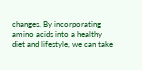changes. By incorporating amino acids into a healthy diet and lifestyle, we can take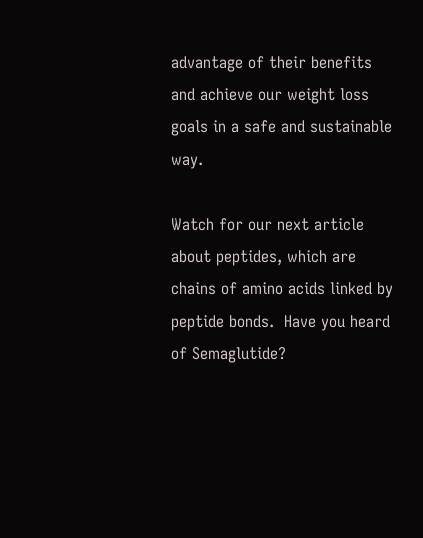advantage of their benefits and achieve our weight loss goals in a safe and sustainable way.

Watch for our next article about peptides, which are chains of amino acids linked by peptide bonds.  Have you heard of Semaglutide?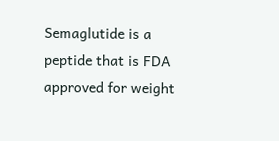Semaglutide is a peptide that is FDA approved for weight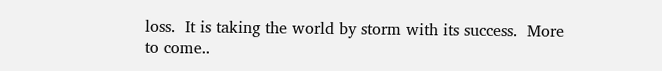loss.  It is taking the world by storm with its success.  More to come..